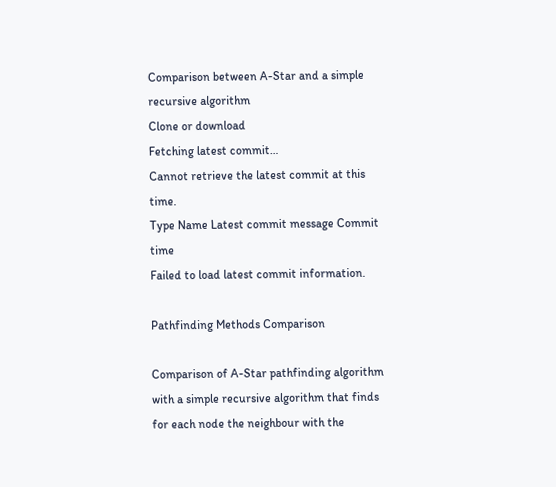Comparison between A-Star and a simple recursive algorithm
Clone or download
Fetching latest commit…
Cannot retrieve the latest commit at this time.
Type Name Latest commit message Commit time
Failed to load latest commit information.

Pathfinding Methods Comparison

Comparison of A-Star pathfinding algorithm with a simple recursive algorithm that finds for each node the neighbour with the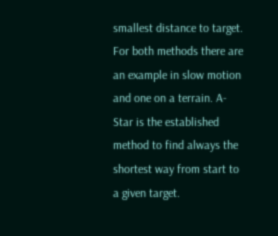smallest distance to target. For both methods there are an example in slow motion and one on a terrain. A-Star is the established method to find always the shortest way from start to a given target.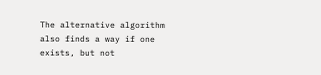The alternative algorithm also finds a way if one exists, but not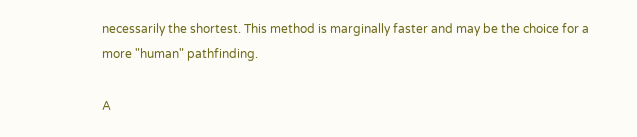necessarily the shortest. This method is marginally faster and may be the choice for a more "human" pathfinding.

A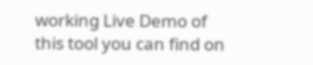working Live Demo of this tool you can find on